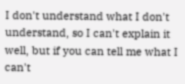I don't understand what I don't understand, so I can't explain it well, but if you can tell me what I can't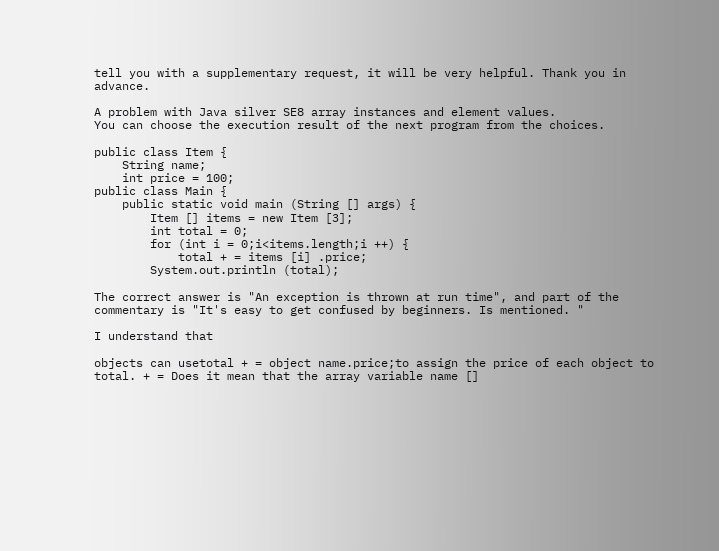tell you with a supplementary request, it will be very helpful. Thank you in advance.

A problem with Java silver SE8 array instances and element values.
You can choose the execution result of the next program from the choices.

public class Item {
    String name;
    int price = 100;
public class Main {
    public static void main (String [] args) {
        Item [] items = new Item [3];
        int total = 0;
        for (int i = 0;i<items.length;i ++) {
            total + = items [i] .price;
        System.out.println (total);

The correct answer is "An exception is thrown at run time", and part of the commentary is "It's easy to get confused by beginners. Is mentioned. "

I understand that

objects can usetotal + = object name.price;to assign the price of each object to total. + = Does it mean that the array variable name []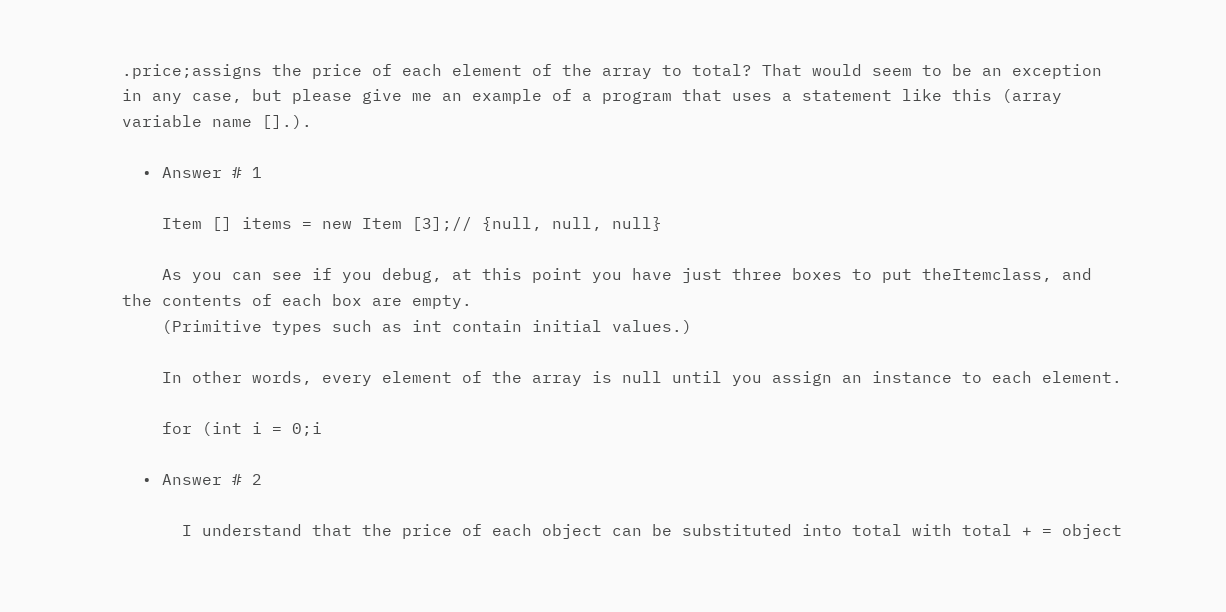.price;assigns the price of each element of the array to total? That would seem to be an exception in any case, but please give me an example of a program that uses a statement like this (array variable name [].).

  • Answer # 1

    Item [] items = new Item [3];// {null, null, null}

    As you can see if you debug, at this point you have just three boxes to put theItemclass, and the contents of each box are empty.
    (Primitive types such as int contain initial values.)

    In other words, every element of the array is null until you assign an instance to each element.

    for (int i = 0;i

  • Answer # 2

      I understand that the price of each object can be substituted into total with total + = object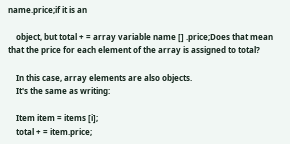name.price;if it is an

    object, but total + = array variable name [] .price;Does that mean that the price for each element of the array is assigned to total?

    In this case, array elements are also objects.
    It's the same as writing:

    Item item = items [i];
    total + = item.price;